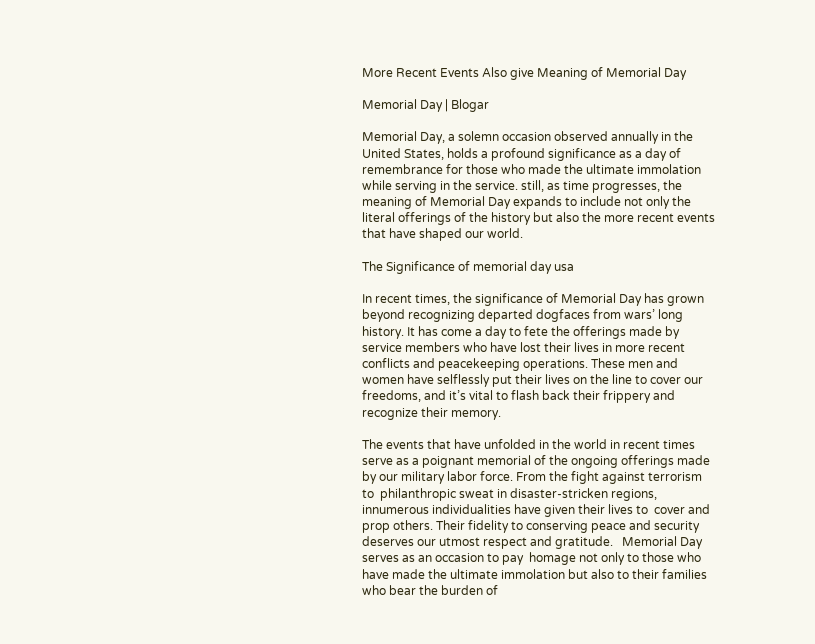More Recent Events Also give Meaning of Memorial Day

Memorial Day | Blogar

Memorial Day, a solemn occasion observed annually in the United States, holds a profound significance as a day of remembrance for those who made the ultimate immolation while serving in the service. still, as time progresses, the meaning of Memorial Day expands to include not only the literal offerings of the history but also the more recent events that have shaped our world.

The Significance of memorial day usa

In recent times, the significance of Memorial Day has grown beyond recognizing departed dogfaces from wars’ long history. It has come a day to fete the offerings made by service members who have lost their lives in more recent conflicts and peacekeeping operations. These men and women have selflessly put their lives on the line to cover our freedoms, and it’s vital to flash back their frippery and recognize their memory.

The events that have unfolded in the world in recent times serve as a poignant memorial of the ongoing offerings made by our military labor force. From the fight against terrorism to  philanthropic sweat in disaster-stricken regions,  innumerous individualities have given their lives to  cover and prop others. Their fidelity to conserving peace and security deserves our utmost respect and gratitude.   Memorial Day serves as an occasion to pay  homage not only to those who have made the ultimate immolation but also to their families who bear the burden of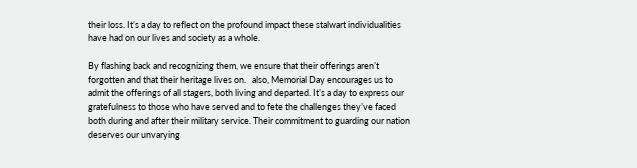their loss. It’s a day to reflect on the profound impact these stalwart individualities have had on our lives and society as a whole.

By flashing back and recognizing them, we ensure that their offerings aren’t forgotten and that their heritage lives on.   also, Memorial Day encourages us to admit the offerings of all stagers, both living and departed. It’s a day to express our gratefulness to those who have served and to fete the challenges they’ve faced both during and after their military service. Their commitment to guarding our nation deserves our unvarying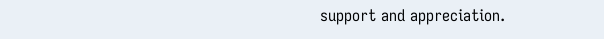support and appreciation.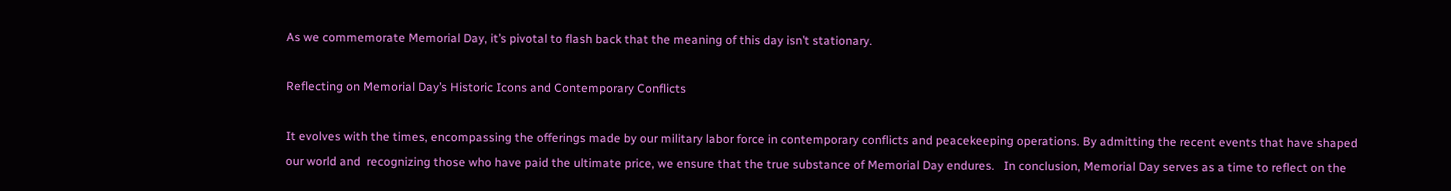As we commemorate Memorial Day, it’s pivotal to flash back that the meaning of this day isn’t stationary.

Reflecting on Memorial Day’s Historic Icons and Contemporary Conflicts

It evolves with the times, encompassing the offerings made by our military labor force in contemporary conflicts and peacekeeping operations. By admitting the recent events that have shaped our world and  recognizing those who have paid the ultimate price, we ensure that the true substance of Memorial Day endures.   In conclusion, Memorial Day serves as a time to reflect on the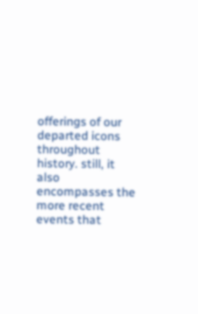offerings of our departed icons throughout history. still, it also encompasses the more recent events that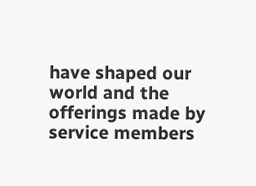have shaped our world and the offerings made by service members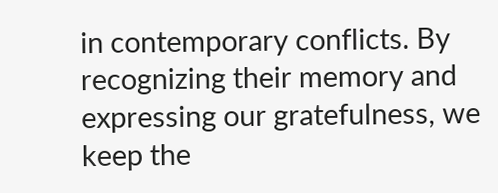in contemporary conflicts. By recognizing their memory and expressing our gratefulness, we keep the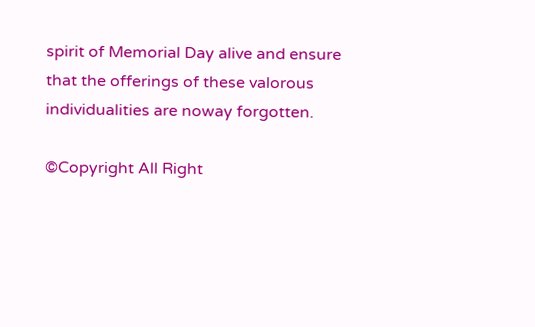spirit of Memorial Day alive and ensure that the offerings of these valorous individualities are noway forgotten.

©Copyright All Right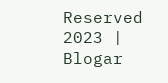Reserved 2023 | Blogar